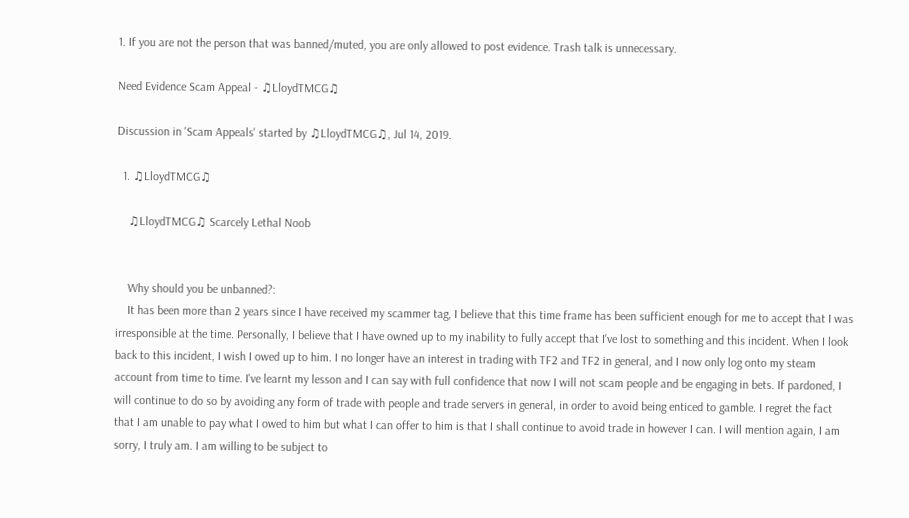1. If you are not the person that was banned/muted, you are only allowed to post evidence. Trash talk is unnecessary.

Need Evidence Scam Appeal - ♫LloydTMCG♫

Discussion in 'Scam Appeals' started by ♫LloydTMCG♫, Jul 14, 2019.

  1. ♫LloydTMCG♫

    ♫LloydTMCG♫ Scarcely Lethal Noob


    Why should you be unbanned?:
    It has been more than 2 years since I have received my scammer tag, I believe that this time frame has been sufficient enough for me to accept that I was irresponsible at the time. Personally, I believe that I have owned up to my inability to fully accept that I've lost to something and this incident. When I look back to this incident, I wish I owed up to him. I no longer have an interest in trading with TF2 and TF2 in general, and I now only log onto my steam account from time to time. I've learnt my lesson and I can say with full confidence that now I will not scam people and be engaging in bets. If pardoned, I will continue to do so by avoiding any form of trade with people and trade servers in general, in order to avoid being enticed to gamble. I regret the fact that I am unable to pay what I owed to him but what I can offer to him is that I shall continue to avoid trade in however I can. I will mention again, I am sorry, I truly am. I am willing to be subject to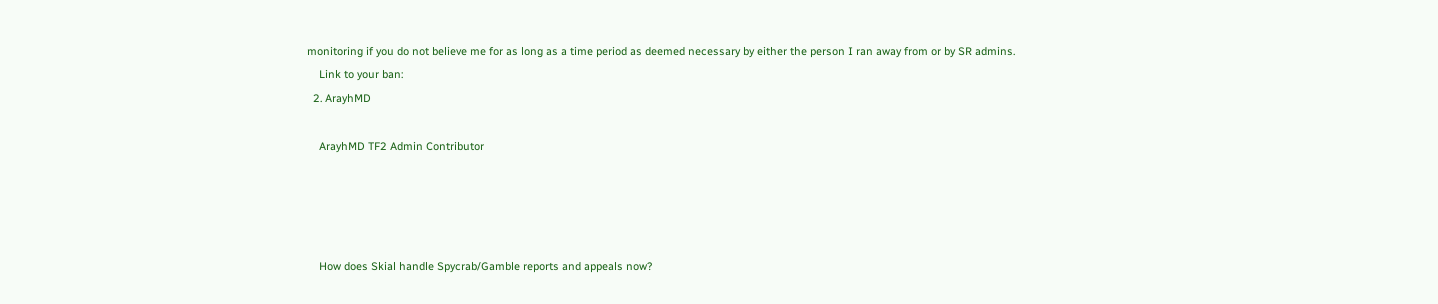monitoring if you do not believe me for as long as a time period as deemed necessary by either the person I ran away from or by SR admins.
    Link to your ban:
  2. ArayhMD

    ArayhMD TF2 Admin Contributor




    How does Skial handle Spycrab/Gamble reports and appeals now?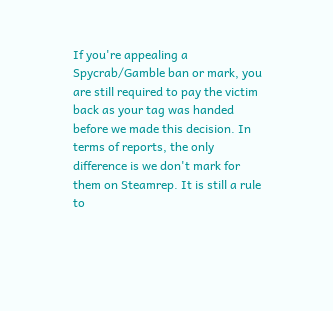If you're appealing a Spycrab/Gamble ban or mark, you are still required to pay the victim back as your tag was handed before we made this decision. In terms of reports, the only difference is we don't mark for them on Steamrep. It is still a rule to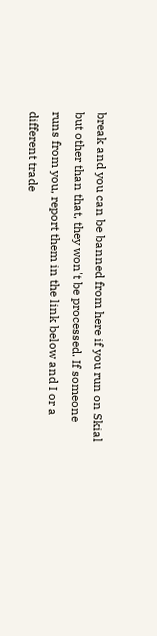break and you can be banned from here if you run on Skial but other than that, they won't be processed. If someone runs from you, report them in the link below and I or a different trade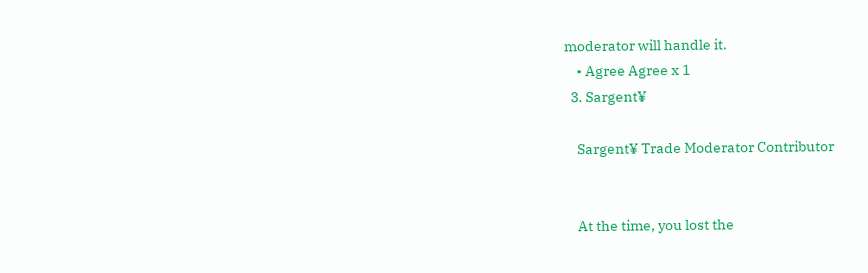moderator will handle it.
    • Agree Agree x 1
  3. Sargent¥

    Sargent¥ Trade Moderator Contributor


    At the time, you lost the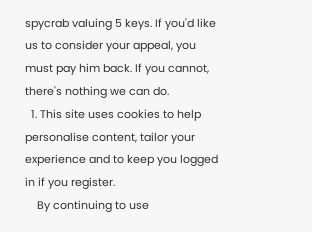spycrab valuing 5 keys. If you'd like us to consider your appeal, you must pay him back. If you cannot, there's nothing we can do.
  1. This site uses cookies to help personalise content, tailor your experience and to keep you logged in if you register.
    By continuing to use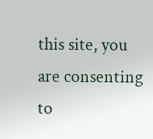this site, you are consenting to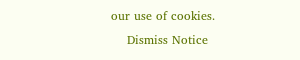our use of cookies.
    Dismiss Notice